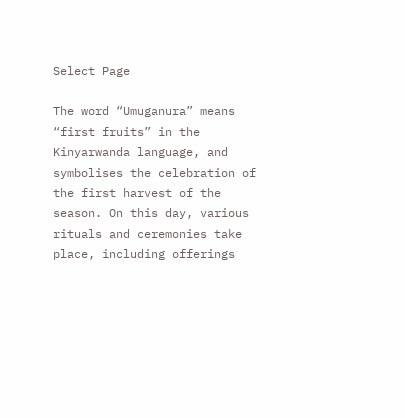Select Page

The word “Umuganura” means “first fruits” in the Kinyarwanda language, and symbolises the celebration of the first harvest of the season. On this day, various rituals and ceremonies take place, including offerings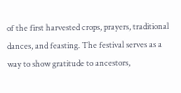of the first harvested crops, prayers, traditional dances, and feasting. The festival serves as a way to show gratitude to ancestors,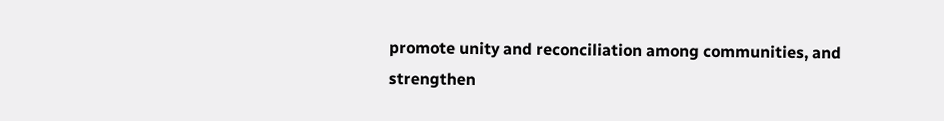promote unity and reconciliation among communities, and strengthen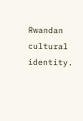Rwandan cultural identity.